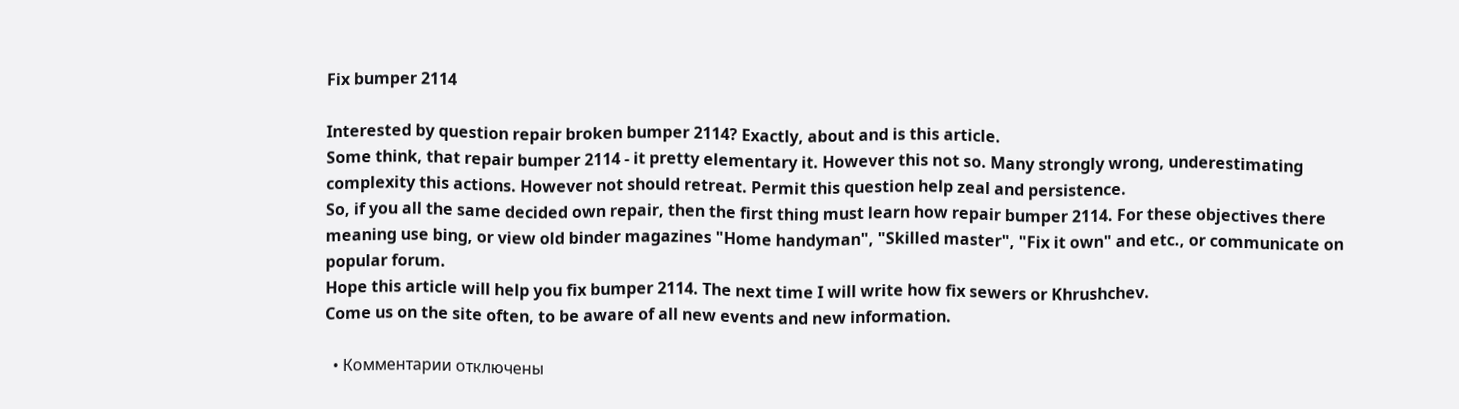Fix bumper 2114

Interested by question repair broken bumper 2114? Exactly, about and is this article.
Some think, that repair bumper 2114 - it pretty elementary it. However this not so. Many strongly wrong, underestimating complexity this actions. However not should retreat. Permit this question help zeal and persistence.
So, if you all the same decided own repair, then the first thing must learn how repair bumper 2114. For these objectives there meaning use bing, or view old binder magazines "Home handyman", "Skilled master", "Fix it own" and etc., or communicate on popular forum.
Hope this article will help you fix bumper 2114. The next time I will write how fix sewers or Khrushchev.
Come us on the site often, to be aware of all new events and new information.

  • Комментарии отключены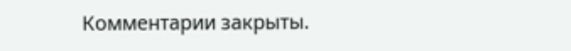Комментарии закрыты.